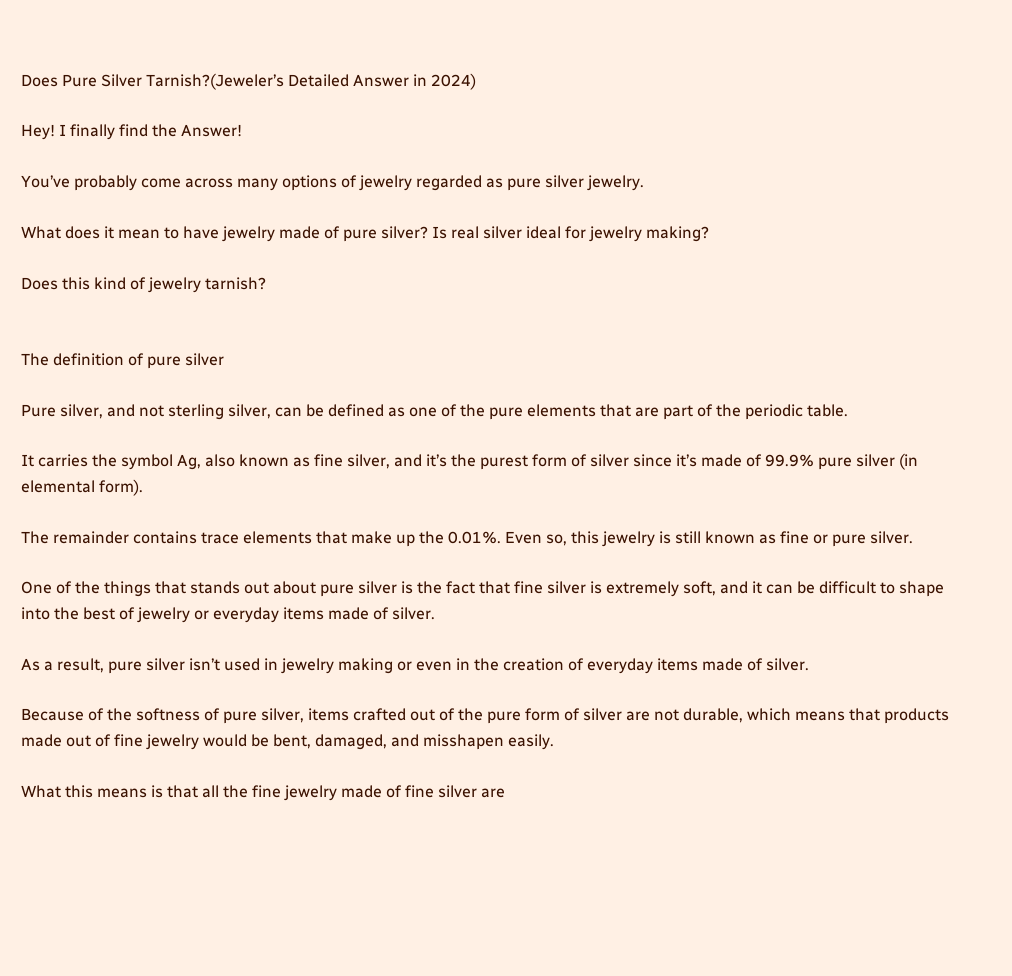Does Pure Silver Tarnish?(Jeweler’s Detailed Answer in 2024)

Hey! I finally find the Answer!

You’ve probably come across many options of jewelry regarded as pure silver jewelry.

What does it mean to have jewelry made of pure silver? Is real silver ideal for jewelry making?

Does this kind of jewelry tarnish?


The definition of pure silver

Pure silver, and not sterling silver, can be defined as one of the pure elements that are part of the periodic table.

It carries the symbol Ag, also known as fine silver, and it’s the purest form of silver since it’s made of 99.9% pure silver (in elemental form).

The remainder contains trace elements that make up the 0.01%. Even so, this jewelry is still known as fine or pure silver.

One of the things that stands out about pure silver is the fact that fine silver is extremely soft, and it can be difficult to shape into the best of jewelry or everyday items made of silver.

As a result, pure silver isn’t used in jewelry making or even in the creation of everyday items made of silver.

Because of the softness of pure silver, items crafted out of the pure form of silver are not durable, which means that products made out of fine jewelry would be bent, damaged, and misshapen easily.

What this means is that all the fine jewelry made of fine silver are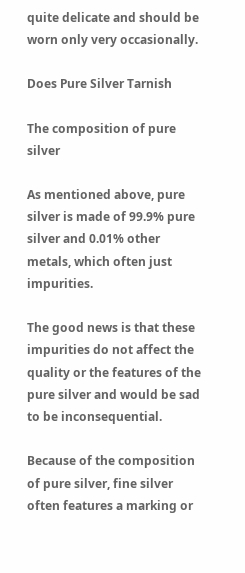quite delicate and should be worn only very occasionally.

Does Pure Silver Tarnish

The composition of pure silver

As mentioned above, pure silver is made of 99.9% pure silver and 0.01% other metals, which often just impurities.

The good news is that these impurities do not affect the quality or the features of the pure silver and would be sad to be inconsequential.

Because of the composition of pure silver, fine silver often features a marking or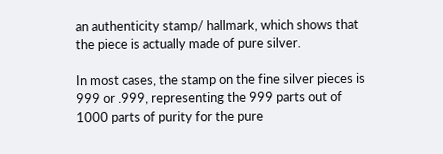an authenticity stamp/ hallmark, which shows that the piece is actually made of pure silver.

In most cases, the stamp on the fine silver pieces is 999 or .999, representing the 999 parts out of 1000 parts of purity for the pure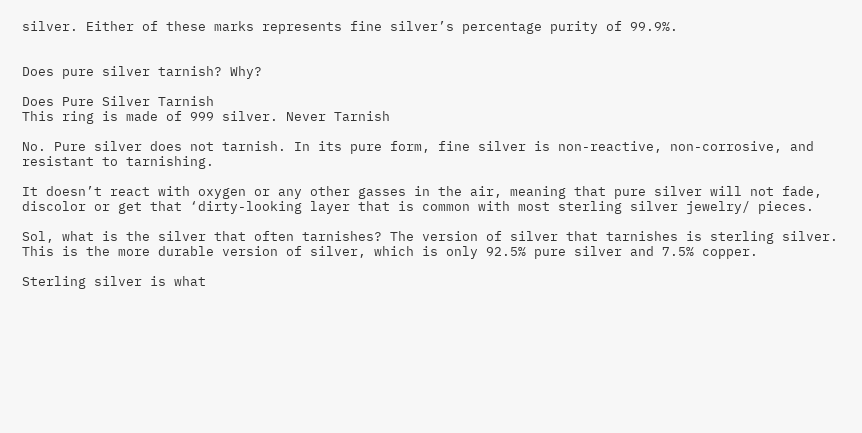silver. Either of these marks represents fine silver’s percentage purity of 99.9%.


Does pure silver tarnish? Why?

Does Pure Silver Tarnish
This ring is made of 999 silver. Never Tarnish

No. Pure silver does not tarnish. In its pure form, fine silver is non-reactive, non-corrosive, and resistant to tarnishing.

It doesn’t react with oxygen or any other gasses in the air, meaning that pure silver will not fade, discolor or get that ‘dirty-looking layer that is common with most sterling silver jewelry/ pieces.

Sol, what is the silver that often tarnishes? The version of silver that tarnishes is sterling silver. This is the more durable version of silver, which is only 92.5% pure silver and 7.5% copper.

Sterling silver is what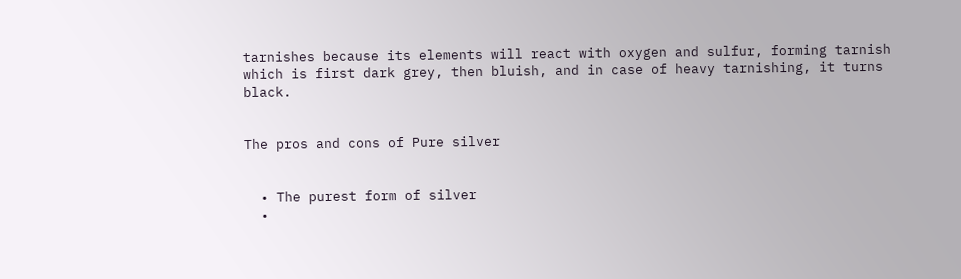tarnishes because its elements will react with oxygen and sulfur, forming tarnish which is first dark grey, then bluish, and in case of heavy tarnishing, it turns black.


The pros and cons of Pure silver


  • The purest form of silver
  •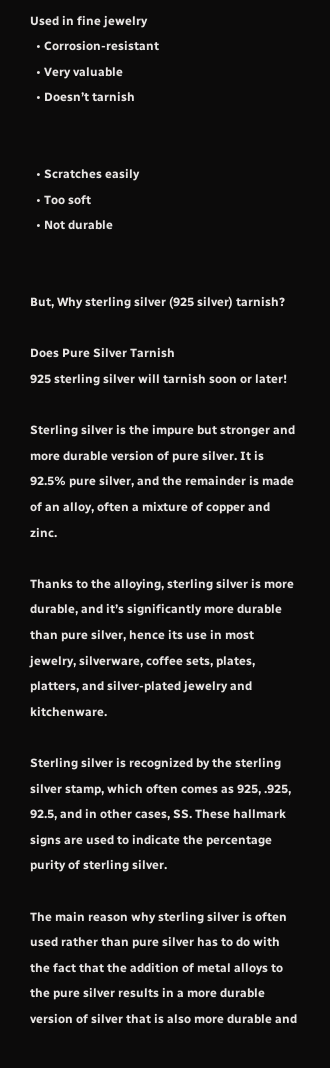Used in fine jewelry
  • Corrosion-resistant
  • Very valuable
  • Doesn’t tarnish


  • Scratches easily
  • Too soft
  • Not durable


But, Why sterling silver (925 silver) tarnish?

Does Pure Silver Tarnish
925 sterling silver will tarnish soon or later!

Sterling silver is the impure but stronger and more durable version of pure silver. It is 92.5% pure silver, and the remainder is made of an alloy, often a mixture of copper and zinc.

Thanks to the alloying, sterling silver is more durable, and it’s significantly more durable than pure silver, hence its use in most jewelry, silverware, coffee sets, plates, platters, and silver-plated jewelry and kitchenware.

Sterling silver is recognized by the sterling silver stamp, which often comes as 925, .925, 92.5, and in other cases, SS. These hallmark signs are used to indicate the percentage purity of sterling silver.

The main reason why sterling silver is often used rather than pure silver has to do with the fact that the addition of metal alloys to the pure silver results in a more durable version of silver that is also more durable and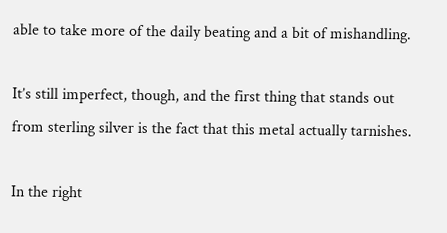able to take more of the daily beating and a bit of mishandling.

It’s still imperfect, though, and the first thing that stands out from sterling silver is the fact that this metal actually tarnishes.

In the right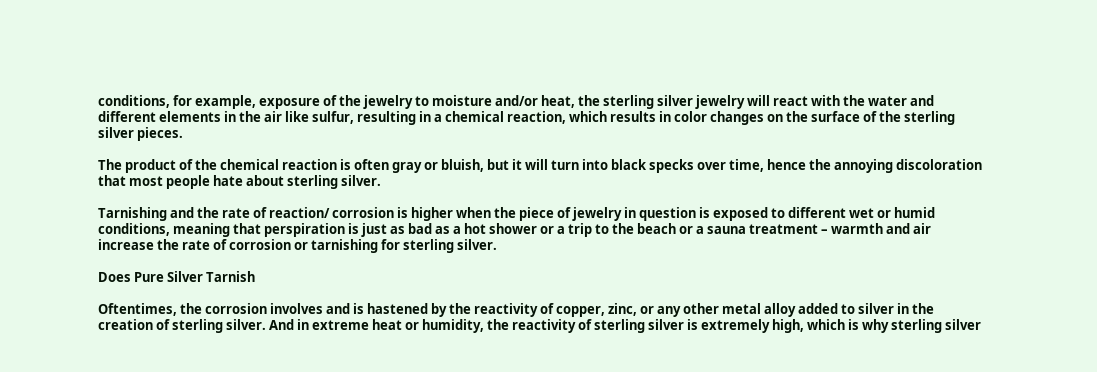conditions, for example, exposure of the jewelry to moisture and/or heat, the sterling silver jewelry will react with the water and different elements in the air like sulfur, resulting in a chemical reaction, which results in color changes on the surface of the sterling silver pieces.

The product of the chemical reaction is often gray or bluish, but it will turn into black specks over time, hence the annoying discoloration that most people hate about sterling silver.

Tarnishing and the rate of reaction/ corrosion is higher when the piece of jewelry in question is exposed to different wet or humid conditions, meaning that perspiration is just as bad as a hot shower or a trip to the beach or a sauna treatment – warmth and air increase the rate of corrosion or tarnishing for sterling silver.

Does Pure Silver Tarnish

Oftentimes, the corrosion involves and is hastened by the reactivity of copper, zinc, or any other metal alloy added to silver in the creation of sterling silver. And in extreme heat or humidity, the reactivity of sterling silver is extremely high, which is why sterling silver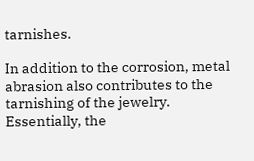tarnishes.

In addition to the corrosion, metal abrasion also contributes to the tarnishing of the jewelry. Essentially, the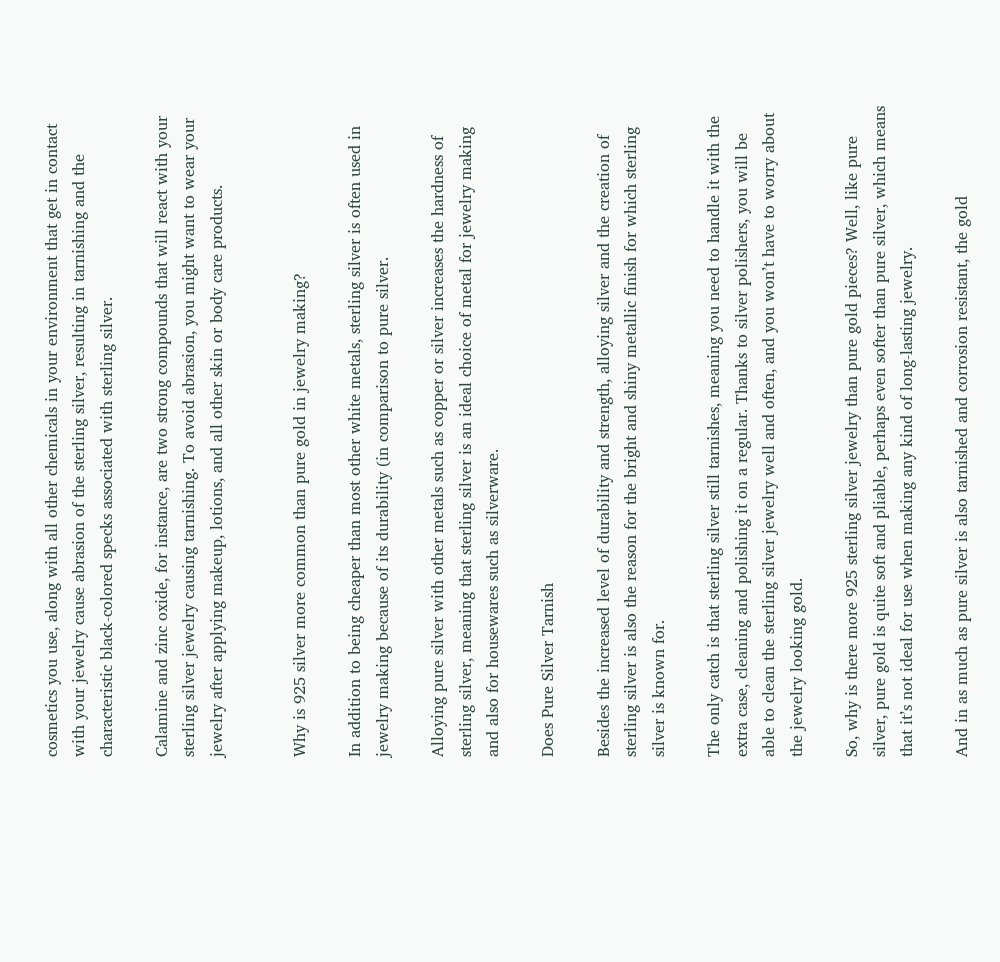cosmetics you use, along with all other chemicals in your environment that get in contact with your jewelry cause abrasion of the sterling silver, resulting in tarnishing and the characteristic black-colored specks associated with sterling silver.

Calamine and zinc oxide, for instance, are two strong compounds that will react with your sterling silver jewelry causing tarnishing. To avoid abrasion, you might want to wear your jewelry after applying makeup, lotions, and all other skin or body care products.


Why is 925 silver more common than pure gold in jewelry making?

In addition to being cheaper than most other white metals, sterling silver is often used in jewelry making because of its durability (in comparison to pure silver.

Alloying pure silver with other metals such as copper or silver increases the hardness of sterling silver, meaning that sterling silver is an ideal choice of metal for jewelry making and also for housewares such as silverware.

Does Pure Silver Tarnish

Besides the increased level of durability and strength, alloying silver and the creation of sterling silver is also the reason for the bright and shiny metallic finish for which sterling silver is known for.

The only catch is that sterling silver still tarnishes, meaning you need to handle it with the extra case, cleaning and polishing it on a regular. Thanks to silver polishers, you will be able to clean the sterling silver jewelry well and often, and you won’t have to worry about the jewelry looking gold.

So, why is there more 925 sterling silver jewelry than pure gold pieces? Well, like pure silver, pure gold is quite soft and pliable, perhaps even softer than pure silver, which means that it’s not ideal for use when making any kind of long-lasting jewelry.

And in as much as pure silver is also tarnished and corrosion resistant, the gold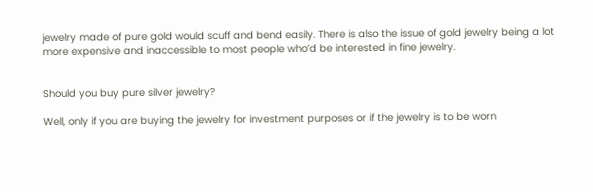jewelry made of pure gold would scuff and bend easily. There is also the issue of gold jewelry being a lot more expensive and inaccessible to most people who’d be interested in fine jewelry.


Should you buy pure silver jewelry?

Well, only if you are buying the jewelry for investment purposes or if the jewelry is to be worn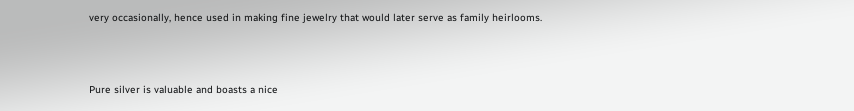very occasionally, hence used in making fine jewelry that would later serve as family heirlooms.



Pure silver is valuable and boasts a nice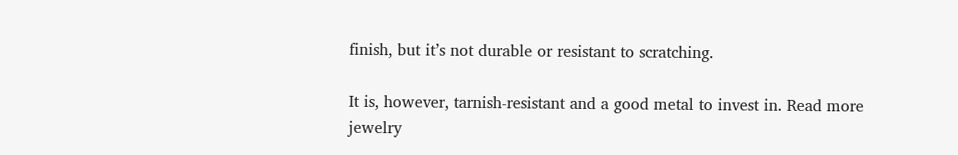finish, but it’s not durable or resistant to scratching.

It is, however, tarnish-resistant and a good metal to invest in. Read more jewelry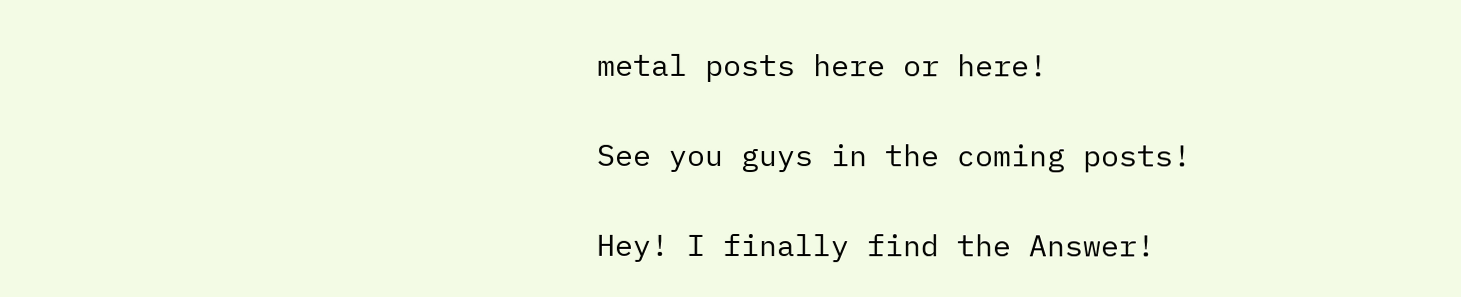metal posts here or here!

See you guys in the coming posts!

Hey! I finally find the Answer!